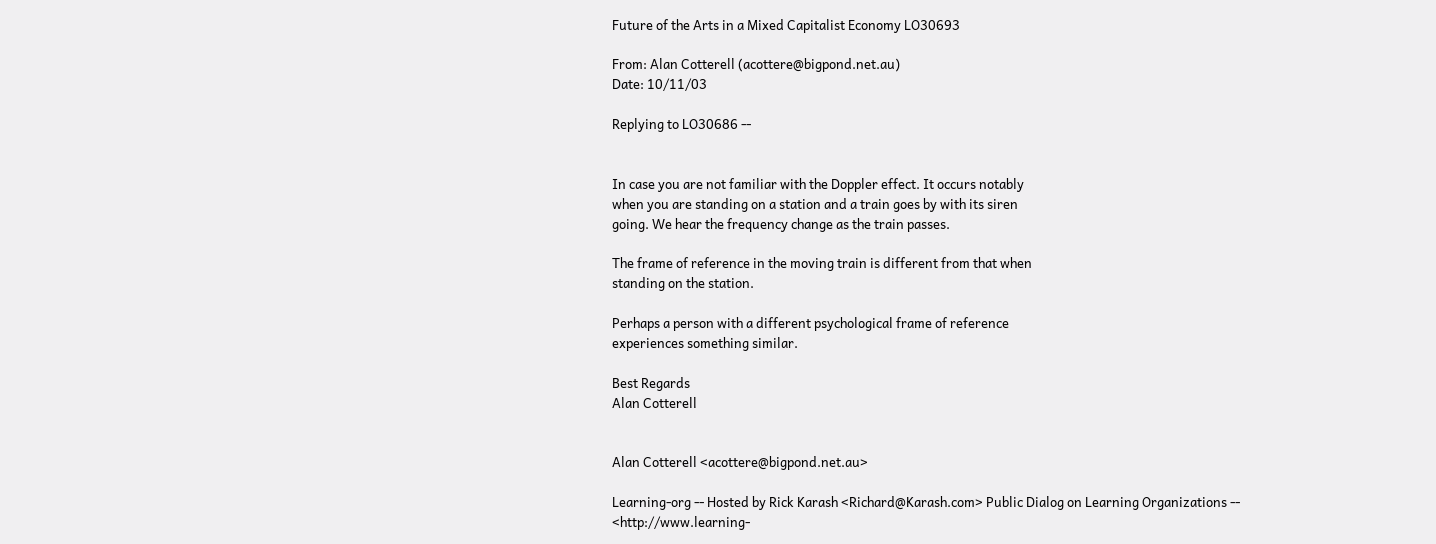Future of the Arts in a Mixed Capitalist Economy LO30693

From: Alan Cotterell (acottere@bigpond.net.au)
Date: 10/11/03

Replying to LO30686 --


In case you are not familiar with the Doppler effect. It occurs notably
when you are standing on a station and a train goes by with its siren
going. We hear the frequency change as the train passes.

The frame of reference in the moving train is different from that when
standing on the station.

Perhaps a person with a different psychological frame of reference
experiences something similar.

Best Regards
Alan Cotterell


Alan Cotterell <acottere@bigpond.net.au>

Learning-org -- Hosted by Rick Karash <Richard@Karash.com> Public Dialog on Learning Organizations -- <http://www.learning-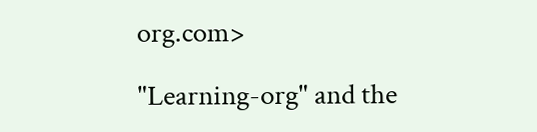org.com>

"Learning-org" and the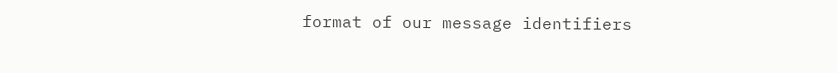format of our message identifiers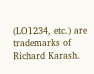(LO1234, etc.) are trademarks of Richard Karash.